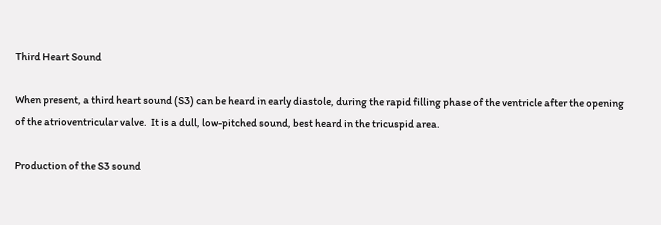Third Heart Sound

When present, a third heart sound (S3) can be heard in early diastole, during the rapid filling phase of the ventricle after the opening of the atrioventricular valve.  It is a dull, low-pitched sound, best heard in the tricuspid area.

Production of the S3 sound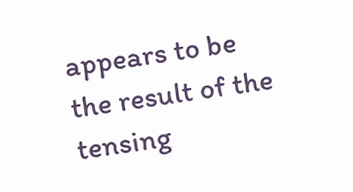appears to be the result of the tensing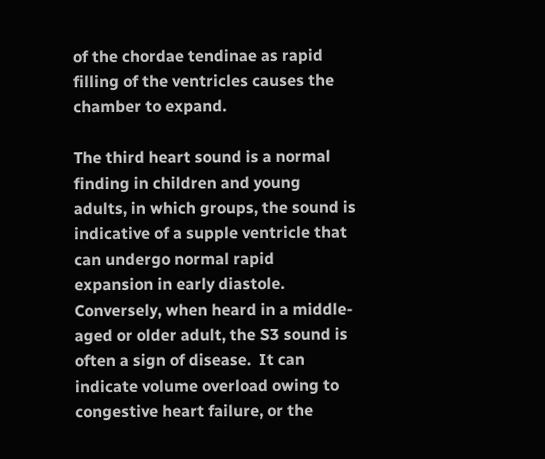of the chordae tendinae as rapid filling of the ventricles causes the chamber to expand.

The third heart sound is a normal finding in children and young adults, in which groups, the sound is indicative of a supple ventricle that can undergo normal rapid expansion in early diastole.  Conversely, when heard in a middle-aged or older adult, the S3 sound is often a sign of disease.  It can indicate volume overload owing to congestive heart failure, or the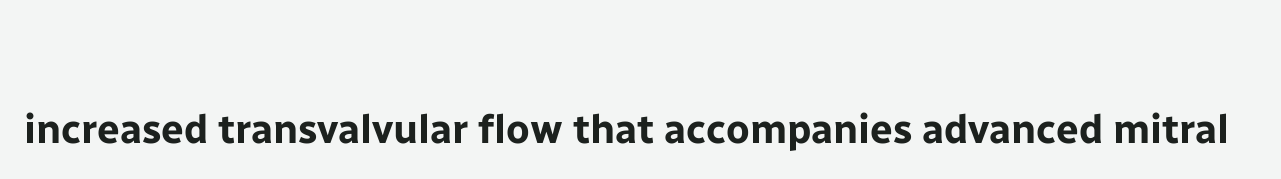increased transvalvular flow that accompanies advanced mitral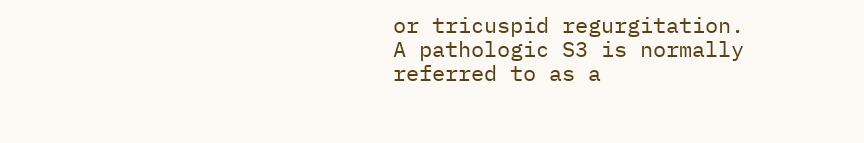or tricuspid regurgitation.  A pathologic S3 is normally referred to as a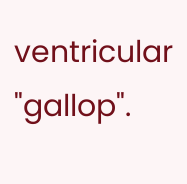ventricular "gallop".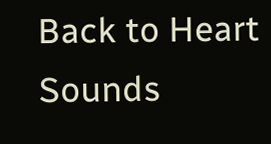Back to Heart Sounds